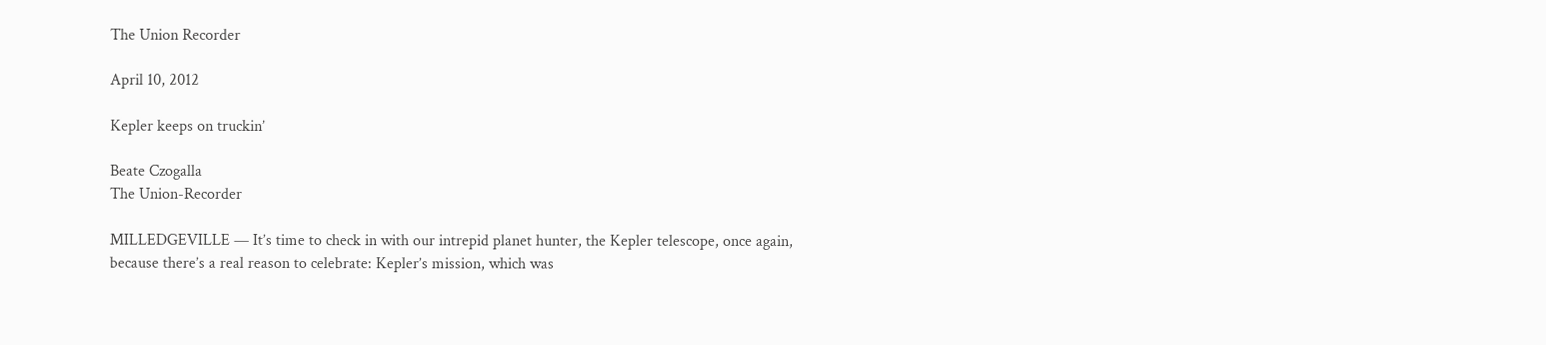The Union Recorder

April 10, 2012

Kepler keeps on truckin’

Beate Czogalla
The Union-Recorder

MILLEDGEVILLE — It’s time to check in with our intrepid planet hunter, the Kepler telescope, once again, because there’s a real reason to celebrate: Kepler’s mission, which was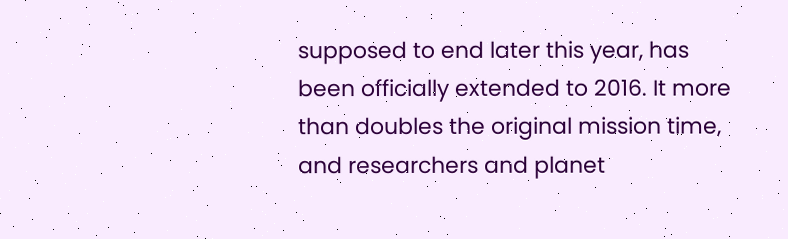supposed to end later this year, has been officially extended to 2016. It more than doubles the original mission time, and researchers and planet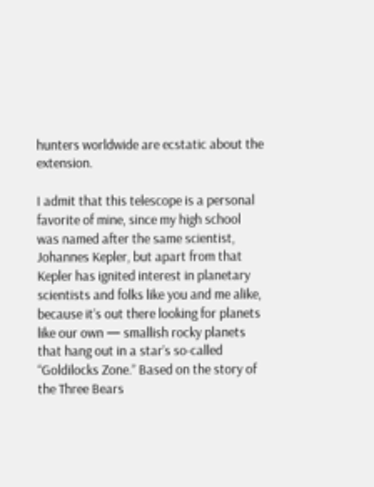hunters worldwide are ecstatic about the extension.

I admit that this telescope is a personal favorite of mine, since my high school was named after the same scientist, Johannes Kepler, but apart from that Kepler has ignited interest in planetary scientists and folks like you and me alike, because it’s out there looking for planets like our own — smallish rocky planets that hang out in a star’s so-called “Goldilocks Zone.” Based on the story of the Three Bears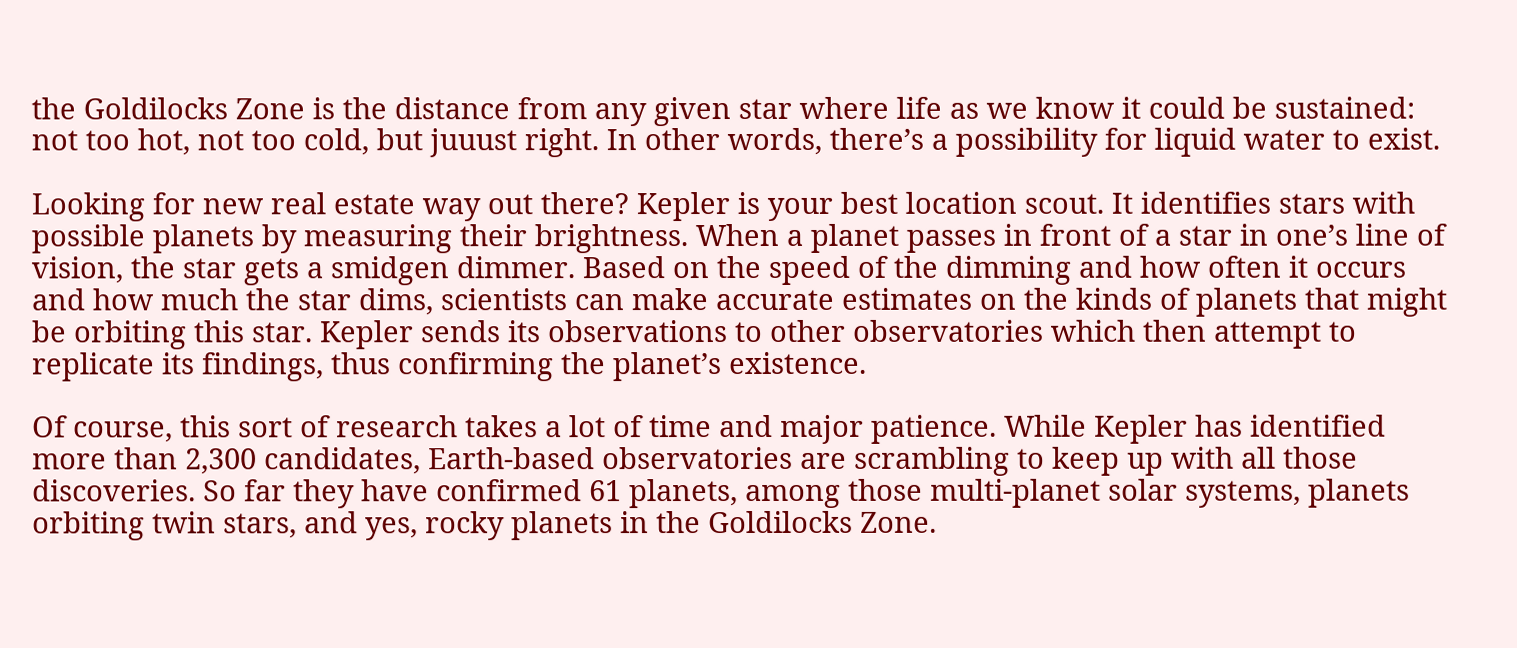the Goldilocks Zone is the distance from any given star where life as we know it could be sustained: not too hot, not too cold, but juuust right. In other words, there’s a possibility for liquid water to exist.

Looking for new real estate way out there? Kepler is your best location scout. It identifies stars with possible planets by measuring their brightness. When a planet passes in front of a star in one’s line of vision, the star gets a smidgen dimmer. Based on the speed of the dimming and how often it occurs and how much the star dims, scientists can make accurate estimates on the kinds of planets that might be orbiting this star. Kepler sends its observations to other observatories which then attempt to replicate its findings, thus confirming the planet’s existence.

Of course, this sort of research takes a lot of time and major patience. While Kepler has identified more than 2,300 candidates, Earth-based observatories are scrambling to keep up with all those discoveries. So far they have confirmed 61 planets, among those multi-planet solar systems, planets orbiting twin stars, and yes, rocky planets in the Goldilocks Zone.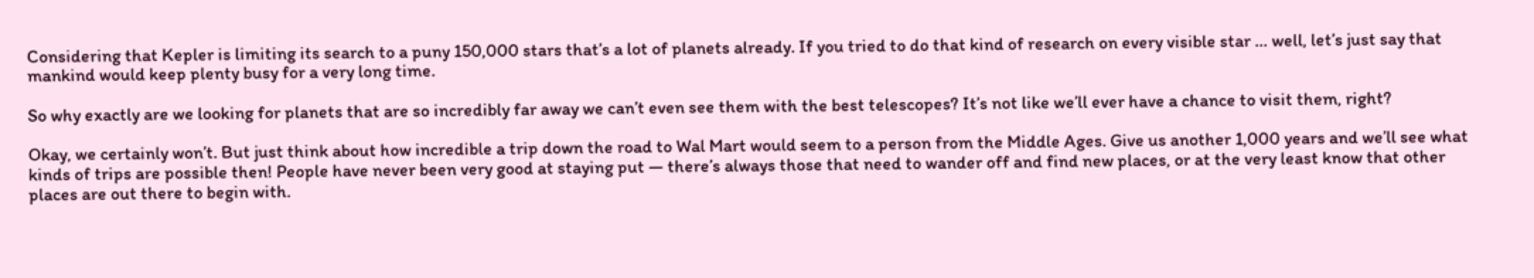Considering that Kepler is limiting its search to a puny 150,000 stars that’s a lot of planets already. If you tried to do that kind of research on every visible star … well, let’s just say that mankind would keep plenty busy for a very long time.

So why exactly are we looking for planets that are so incredibly far away we can’t even see them with the best telescopes? It’s not like we’ll ever have a chance to visit them, right?

Okay, we certainly won’t. But just think about how incredible a trip down the road to Wal Mart would seem to a person from the Middle Ages. Give us another 1,000 years and we’ll see what kinds of trips are possible then! People have never been very good at staying put — there’s always those that need to wander off and find new places, or at the very least know that other places are out there to begin with.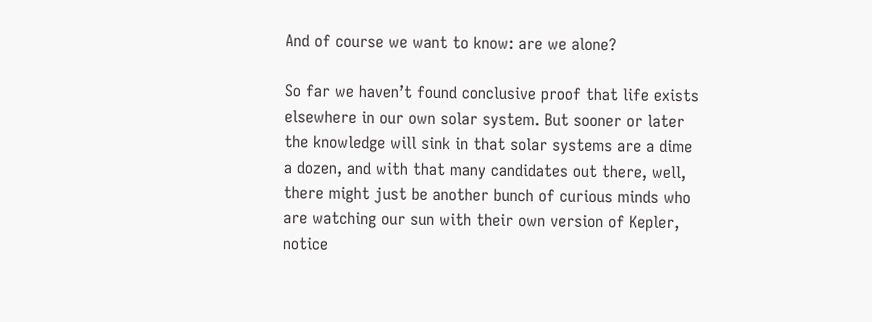And of course we want to know: are we alone?

So far we haven’t found conclusive proof that life exists elsewhere in our own solar system. But sooner or later the knowledge will sink in that solar systems are a dime a dozen, and with that many candidates out there, well, there might just be another bunch of curious minds who are watching our sun with their own version of Kepler, notice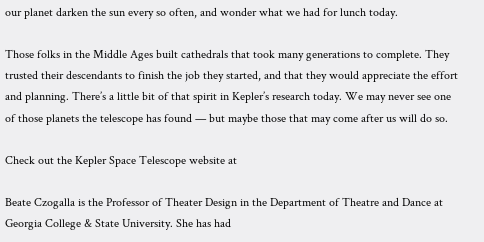our planet darken the sun every so often, and wonder what we had for lunch today.

Those folks in the Middle Ages built cathedrals that took many generations to complete. They trusted their descendants to finish the job they started, and that they would appreciate the effort and planning. There’s a little bit of that spirit in Kepler’s research today. We may never see one of those planets the telescope has found — but maybe those that may come after us will do so.

Check out the Kepler Space Telescope website at

Beate Czogalla is the Professor of Theater Design in the Department of Theatre and Dance at Georgia College & State University. She has had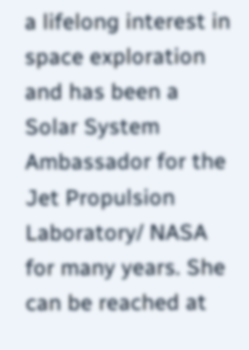a lifelong interest in space exploration and has been a Solar System Ambassador for the Jet Propulsion Laboratory/ NASA for many years. She can be reached at